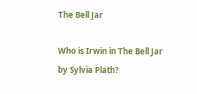The Bell Jar

Who is Irwin in The Bell Jar by Sylvia Plath?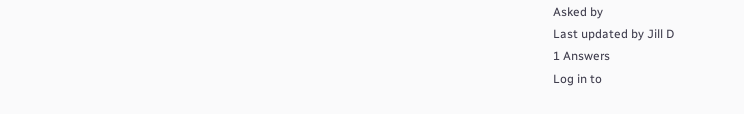Asked by
Last updated by Jill D
1 Answers
Log in to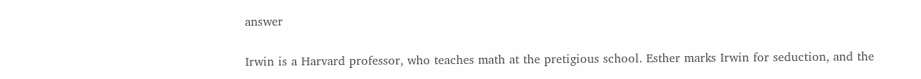answer

Irwin is a Harvard professor, who teaches math at the pretigious school. Esther marks Irwin for seduction, and the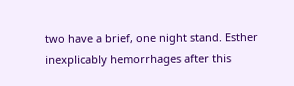two have a brief, one night stand. Esther inexplicably hemorrhages after this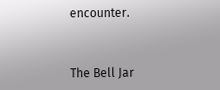encounter.


The Bell Jar